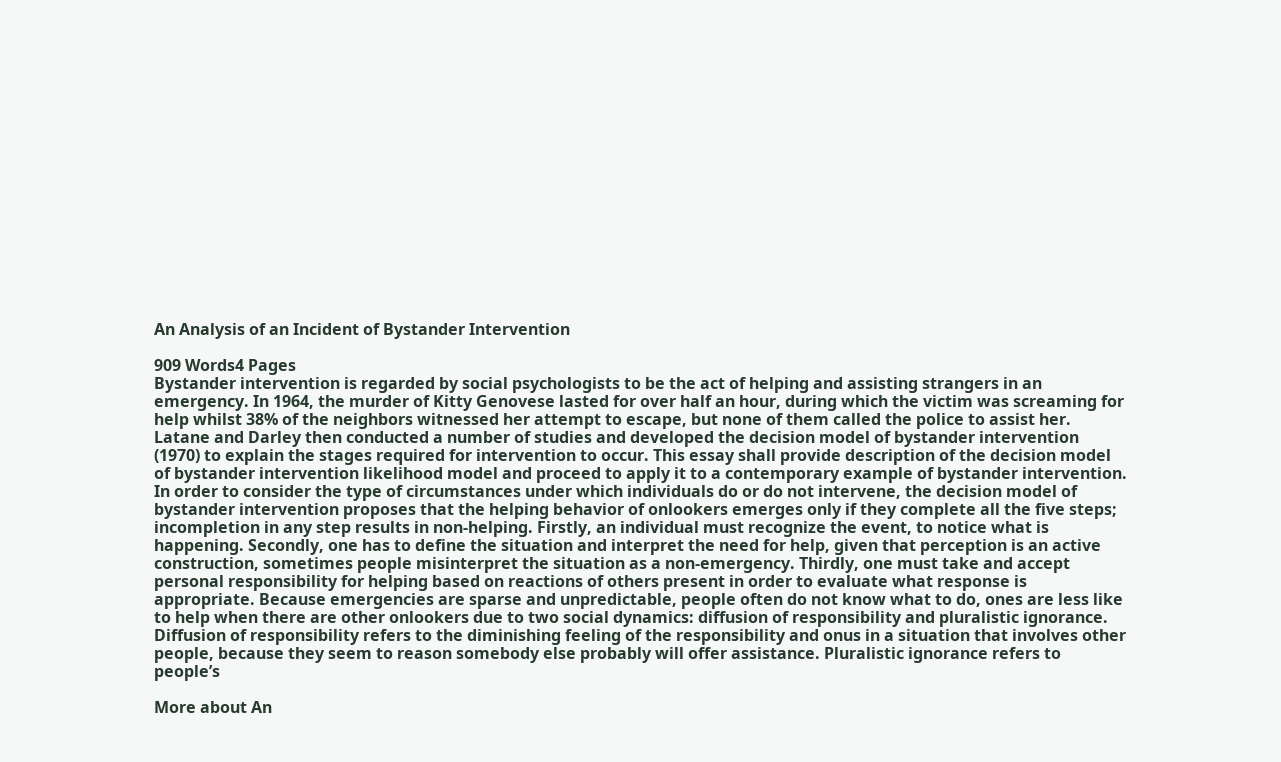An Analysis of an Incident of Bystander Intervention

909 Words4 Pages
Bystander intervention is regarded by social psychologists to be the act of helping and assisting strangers in an emergency. In 1964, the murder of Kitty Genovese lasted for over half an hour, during which the victim was screaming for help whilst 38% of the neighbors witnessed her attempt to escape, but none of them called the police to assist her. Latane and Darley then conducted a number of studies and developed the decision model of bystander intervention (1970) to explain the stages required for intervention to occur. This essay shall provide description of the decision model of bystander intervention likelihood model and proceed to apply it to a contemporary example of bystander intervention. In order to consider the type of circumstances under which individuals do or do not intervene, the decision model of bystander intervention proposes that the helping behavior of onlookers emerges only if they complete all the five steps; incompletion in any step results in non-helping. Firstly, an individual must recognize the event, to notice what is happening. Secondly, one has to define the situation and interpret the need for help, given that perception is an active construction, sometimes people misinterpret the situation as a non-emergency. Thirdly, one must take and accept personal responsibility for helping based on reactions of others present in order to evaluate what response is appropriate. Because emergencies are sparse and unpredictable, people often do not know what to do, ones are less like to help when there are other onlookers due to two social dynamics: diffusion of responsibility and pluralistic ignorance. Diffusion of responsibility refers to the diminishing feeling of the responsibility and onus in a situation that involves other people, because they seem to reason somebody else probably will offer assistance. Pluralistic ignorance refers to people’s

More about An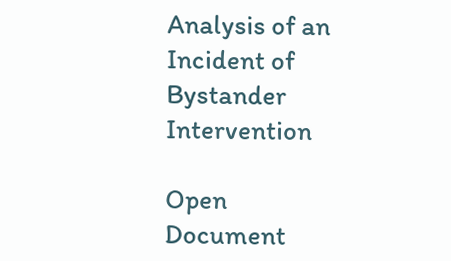Analysis of an Incident of Bystander Intervention

Open Document